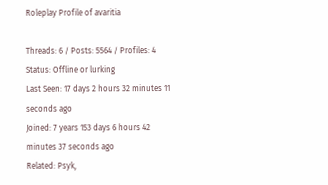Roleplay Profile of avaritia

Threads: 6 / Posts: 5564 / Profiles: 4
Status: Offline or lurking
Last Seen: 17 days 2 hours 32 minutes 11 seconds ago
Joined: 7 years 153 days 6 hours 42 minutes 37 seconds ago
Related: Psyk,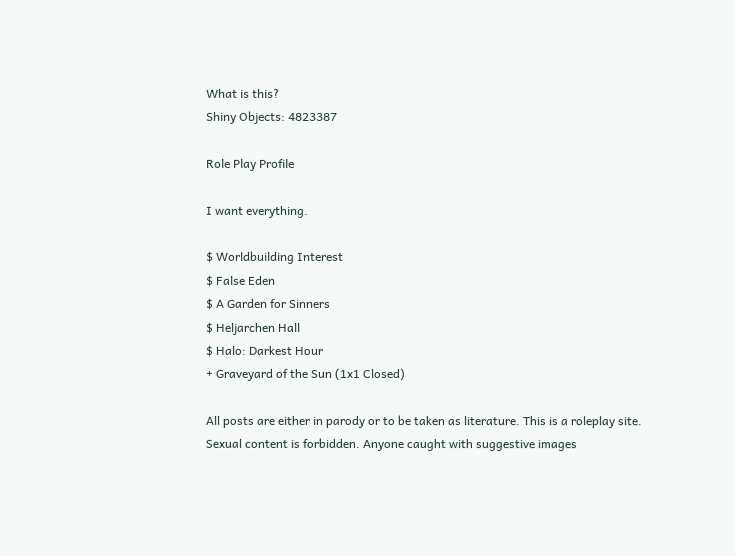What is this?
Shiny Objects: 4823387

Role Play Profile

I want everything.

$ Worldbuilding Interest
$ False Eden
$ A Garden for Sinners
$ Heljarchen Hall
$ Halo: Darkest Hour
+ Graveyard of the Sun (1x1 Closed)

All posts are either in parody or to be taken as literature. This is a roleplay site. Sexual content is forbidden. Anyone caught with suggestive images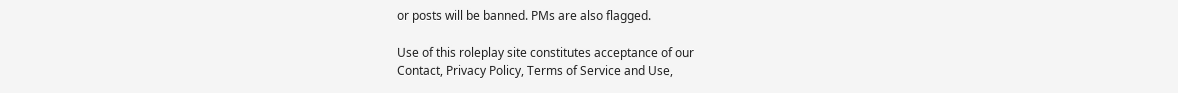or posts will be banned. PMs are also flagged.

Use of this roleplay site constitutes acceptance of our
Contact, Privacy Policy, Terms of Service and Use,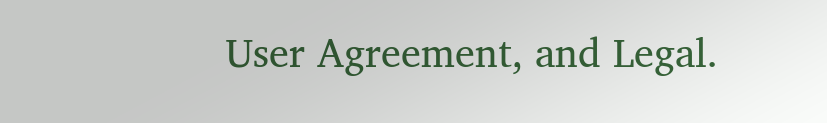User Agreement, and Legal.